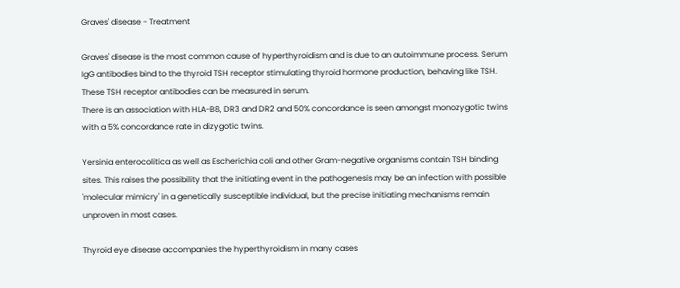Graves' disease - Treatment

Graves' disease is the most common cause of hyperthyroidism and is due to an autoimmune process. Serum IgG antibodies bind to the thyroid TSH receptor stimulating thyroid hormone production, behaving like TSH. These TSH receptor antibodies can be measured in serum.
There is an association with HLA-B8, DR3 and DR2 and 50% concordance is seen amongst monozygotic twins with a 5% concordance rate in dizygotic twins.

Yersinia enterocolitica as well as Escherichia coli and other Gram-negative organisms contain TSH binding sites. This raises the possibility that the initiating event in the pathogenesis may be an infection with possible 'molecular mimicry' in a genetically susceptible individual, but the precise initiating mechanisms remain unproven in most cases.

Thyroid eye disease accompanies the hyperthyroidism in many cases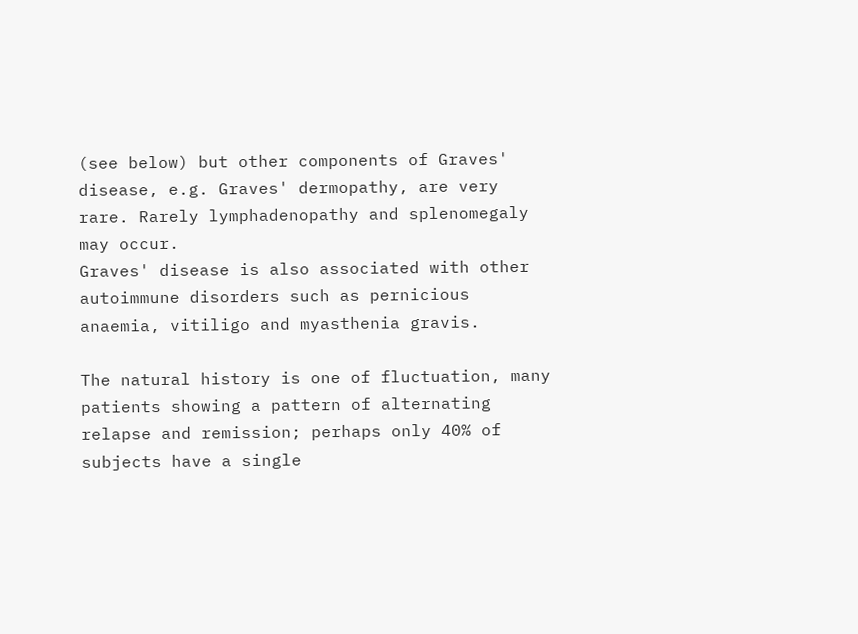(see below) but other components of Graves' disease, e.g. Graves' dermopathy, are very rare. Rarely lymphadenopathy and splenomegaly may occur.
Graves' disease is also associated with other autoimmune disorders such as pernicious anaemia, vitiligo and myasthenia gravis.

The natural history is one of fluctuation, many patients showing a pattern of alternating relapse and remission; perhaps only 40% of subjects have a single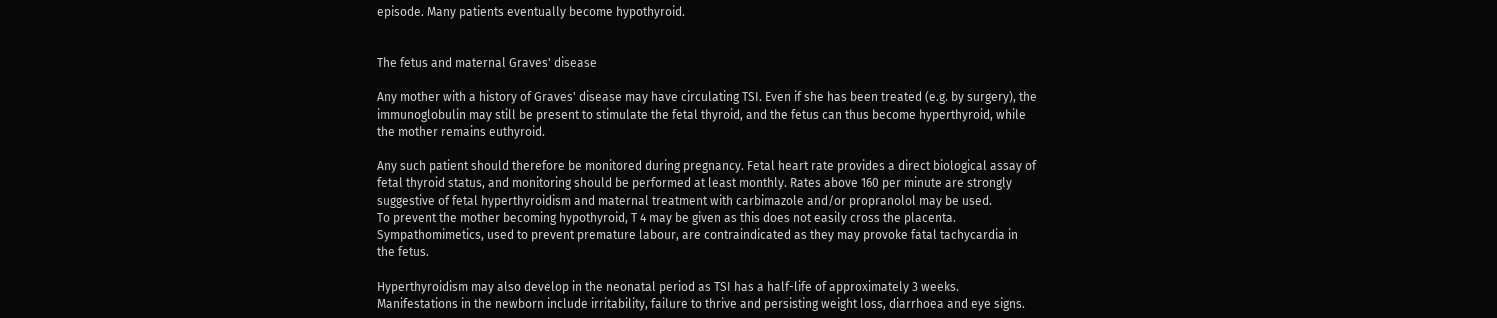episode. Many patients eventually become hypothyroid.


The fetus and maternal Graves' disease

Any mother with a history of Graves' disease may have circulating TSI. Even if she has been treated (e.g. by surgery), the immunoglobulin may still be present to stimulate the fetal thyroid, and the fetus can thus become hyperthyroid, while the mother remains euthyroid.

Any such patient should therefore be monitored during pregnancy. Fetal heart rate provides a direct biological assay of fetal thyroid status, and monitoring should be performed at least monthly. Rates above 160 per minute are strongly suggestive of fetal hyperthyroidism and maternal treatment with carbimazole and/or propranolol may be used.
To prevent the mother becoming hypothyroid, T 4 may be given as this does not easily cross the placenta.
Sympathomimetics, used to prevent premature labour, are contraindicated as they may provoke fatal tachycardia in the fetus.

Hyperthyroidism may also develop in the neonatal period as TSI has a half-life of approximately 3 weeks. Manifestations in the newborn include irritability, failure to thrive and persisting weight loss, diarrhoea and eye signs.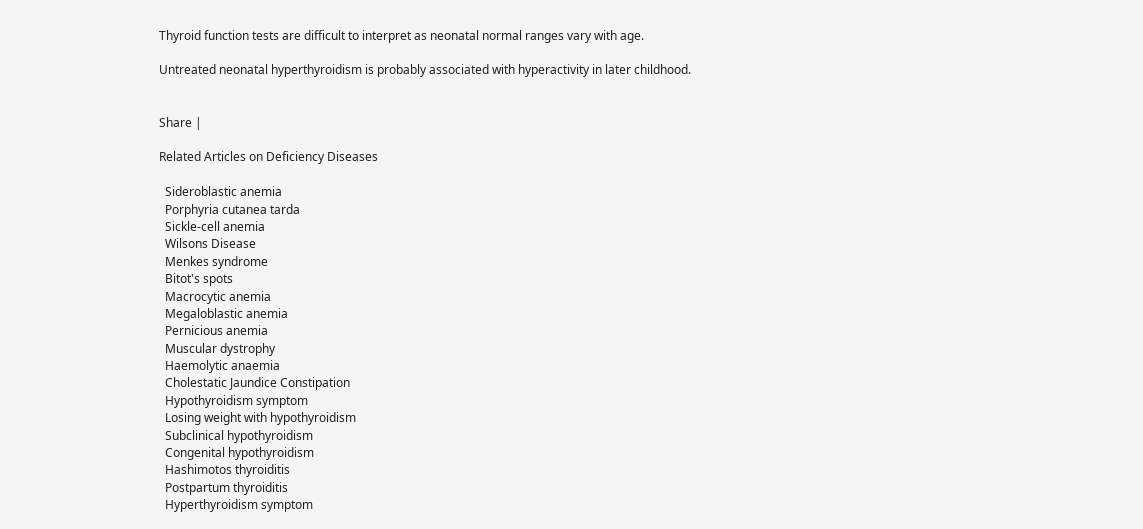Thyroid function tests are difficult to interpret as neonatal normal ranges vary with age.

Untreated neonatal hyperthyroidism is probably associated with hyperactivity in later childhood.


Share |

Related Articles on Deficiency Diseases

  Sideroblastic anemia
  Porphyria cutanea tarda
  Sickle-cell anemia
  Wilsons Disease
  Menkes syndrome
  Bitot's spots
  Macrocytic anemia
  Megaloblastic anemia
  Pernicious anemia
  Muscular dystrophy
  Haemolytic anaemia
  Cholestatic Jaundice Constipation
  Hypothyroidism symptom
  Losing weight with hypothyroidism
  Subclinical hypothyroidism
  Congenital hypothyroidism
  Hashimotos thyroiditis
  Postpartum thyroiditis
  Hyperthyroidism symptom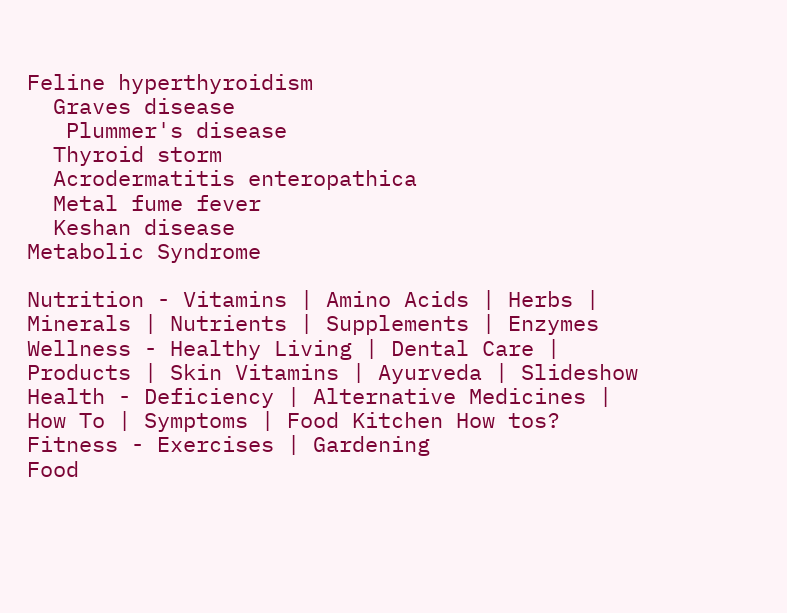Feline hyperthyroidism
  Graves disease
   Plummer's disease
  Thyroid storm
  Acrodermatitis enteropathica
  Metal fume fever
  Keshan disease
Metabolic Syndrome

Nutrition - Vitamins | Amino Acids | Herbs | Minerals | Nutrients | Supplements | Enzymes
Wellness - Healthy Living | Dental Care | Products | Skin Vitamins | Ayurveda | Slideshow
Health - Deficiency | Alternative Medicines | How To | Symptoms | Food Kitchen How tos?
Fitness - Exercises | Gardening
Food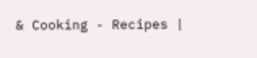& Cooking - Recipes |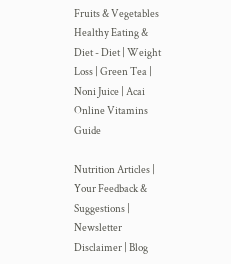Fruits & Vegetables
Healthy Eating & Diet - Diet | Weight Loss | Green Tea | Noni Juice | Acai
Online Vitamins Guide

Nutrition Articles | Your Feedback & Suggestions | Newsletter
Disclaimer | Blog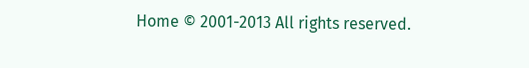Home © 2001-2013 All rights reserved.